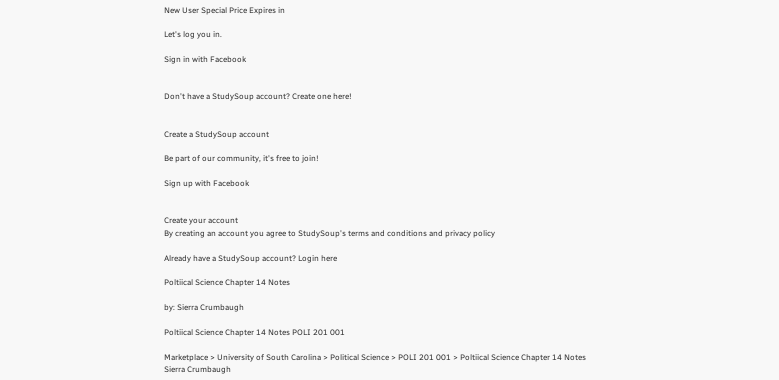New User Special Price Expires in

Let's log you in.

Sign in with Facebook


Don't have a StudySoup account? Create one here!


Create a StudySoup account

Be part of our community, it's free to join!

Sign up with Facebook


Create your account
By creating an account you agree to StudySoup's terms and conditions and privacy policy

Already have a StudySoup account? Login here

Poltiical Science Chapter 14 Notes

by: Sierra Crumbaugh

Poltiical Science Chapter 14 Notes POLI 201 001

Marketplace > University of South Carolina > Political Science > POLI 201 001 > Poltiical Science Chapter 14 Notes
Sierra Crumbaugh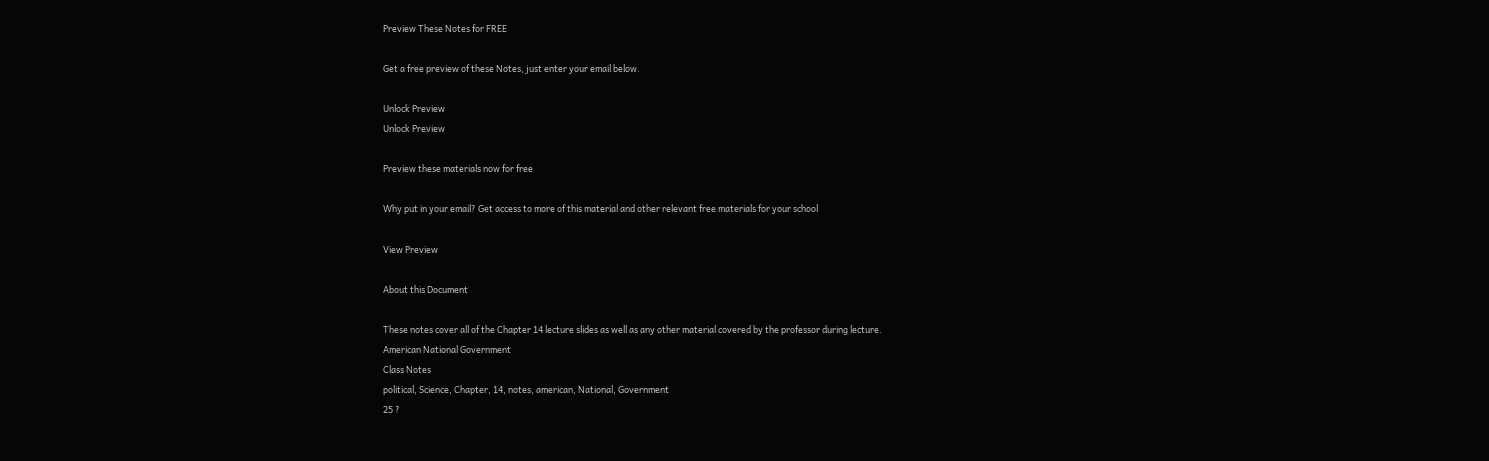Preview These Notes for FREE

Get a free preview of these Notes, just enter your email below.

Unlock Preview
Unlock Preview

Preview these materials now for free

Why put in your email? Get access to more of this material and other relevant free materials for your school

View Preview

About this Document

These notes cover all of the Chapter 14 lecture slides as well as any other material covered by the professor during lecture.
American National Government
Class Notes
political, Science, Chapter, 14, notes, american, National, Government
25 ?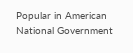Popular in American National Government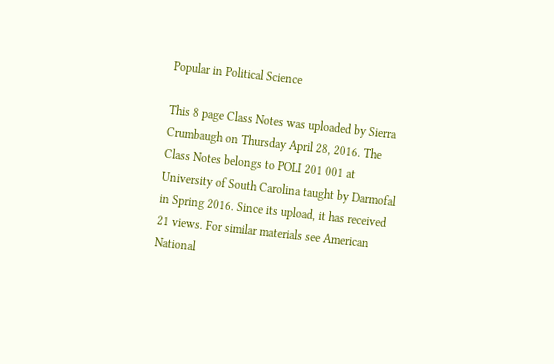Popular in Political Science

This 8 page Class Notes was uploaded by Sierra Crumbaugh on Thursday April 28, 2016. The Class Notes belongs to POLI 201 001 at University of South Carolina taught by Darmofal in Spring 2016. Since its upload, it has received 21 views. For similar materials see American National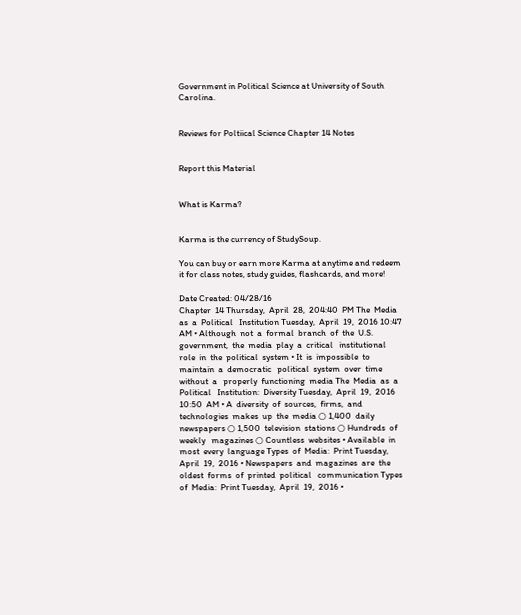Government in Political Science at University of South Carolina.


Reviews for Poltiical Science Chapter 14 Notes


Report this Material


What is Karma?


Karma is the currency of StudySoup.

You can buy or earn more Karma at anytime and redeem it for class notes, study guides, flashcards, and more!

Date Created: 04/28/16
Chapter  14 Thursday,  April  28,  204:40  PM The  Media  as  a  Political   Institution Tuesday,  April  19,  2016 10:47  AM • Although  not  a  formal  branch  of  the  U.S.   government,  the  media  play  a  critical   institutional  role  in  the  political  system • It  is  impossible  to  maintain  a  democratic   political  system  over  time  without  a   properly  functioning  media The  Media  as  a  Political   Institution:  Diversity Tuesday,  April  19,  2016 10:50  AM • A  diversity  of  sources,  firms,  and   technologies  makes  up  the  media ○ 1,400  daily  newspapers ○ 1,500  television  stations ○ Hundreds  of  weekly   magazines ○ Countless  websites • Available  in  most  every  language Types  of  Media:  Print Tuesday,  April  19,  2016 • Newspapers  and  magazines  are  the   oldest  forms  of  printed  political   communication Types  of  Media:  Print Tuesday,  April  19,  2016 •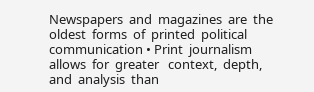Newspapers  and  magazines  are  the   oldest  forms  of  printed  political   communication • Print  journalism  allows  for  greater   context,  depth,  and  analysis  than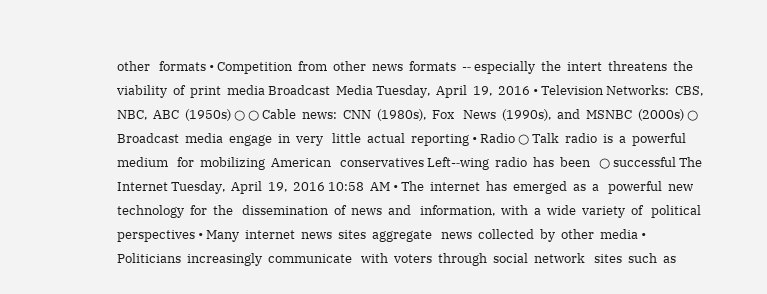other   formats • Competition  from  other  news  formats  -‐ especially  the  intert  threatens  the   viability  of  print  media Broadcast  Media Tuesday,  April  19,  2016 • Television Networks:  CBS,  NBC,  ABC  (1950s) ○ ○ Cable  news:  CNN  (1980s),  Fox   News  (1990s),  and  MSNBC  (2000s) ○ Broadcast  media  engage  in  very   little  actual  reporting • Radio ○ Talk  radio  is  a  powerful  medium   for  mobilizing  American   conservatives Left-‐wing  radio  has  been   ○ successful The  Internet Tuesday,  April  19,  2016 10:58  AM • The  internet  has  emerged  as  a   powerful  new  technology  for  the   dissemination  of  news  and   information,  with  a  wide  variety  of   political  perspectives • Many  internet  news  sites  aggregate   news  collected  by  other  media • Politicians  increasingly  communicate   with  voters  through  social  network   sites  such  as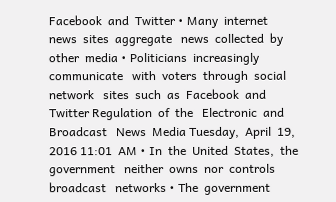Facebook  and  Twitter • Many  internet  news  sites  aggregate   news  collected  by  other  media • Politicians  increasingly  communicate   with  voters  through  social  network   sites  such  as  Facebook  and  Twitter Regulation  of  the   Electronic  and  Broadcast   News  Media Tuesday,  April  19,  2016 11:01  AM • In  the  United  States,  the  government   neither  owns  nor  controls  broadcast   networks • The  government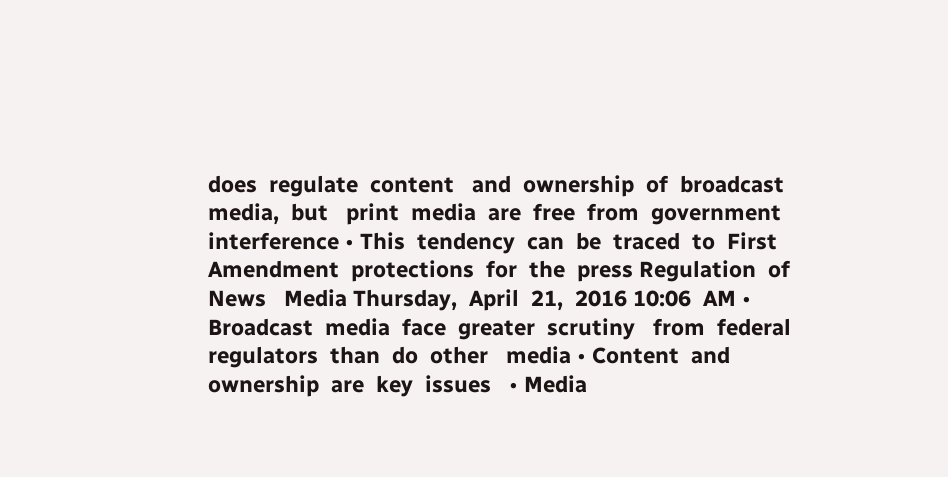does  regulate  content   and  ownership  of  broadcast  media,  but   print  media  are  free  from  government   interference • This  tendency  can  be  traced  to  First   Amendment  protections  for  the  press Regulation  of  News   Media Thursday,  April  21,  2016 10:06  AM • Broadcast  media  face  greater  scrutiny   from  federal  regulators  than  do  other   media • Content  and  ownership  are  key  issues   • Media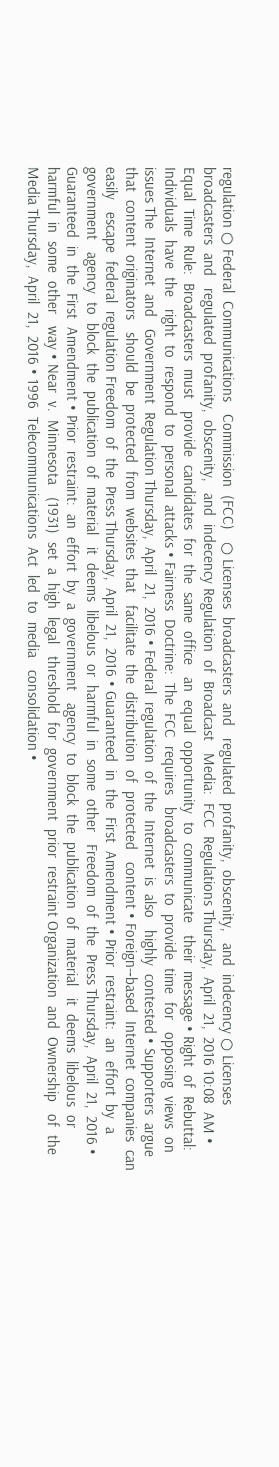regulation ○ Federal  Communications   Commission  (FCC)   ○ Licenses  broadcasters  and   regulated  profanity,  obscenity,   and  indecency ○ Licenses  broadcasters  and   regulated  profanity,  obscenity,   and  indecency Regulation  of  Broadcast   Media:  FCC  Regulations Thursday,  April  21,  2016 10:08  AM • Equal  Time  Rule:  Broadcasters  must   provide  candidates  for  the  same  office   an  equal  opportunity  to  communicate   their  message • Right  of  Rebuttal:  Individuals  have  the   right  to  respond  to  personal  attacks • Fairness  Doctrine:  The  FCC  requires   broadcasters  to  provide  time  for   opposing  views  on  issues The  Internet  and   Government  Regulation Thursday,  April  21,  2016 • Federal  regulation  of  the  Internet  is  also   highly  contested • Supporters  argue  that  content  originators   should  be  protected  from  websites  that   facilitate  the  distribution  of  protected   content • Foreign-‐based  Internet  companies  can  easily   escape  federal  regulation Freedom  of  the  Press Thursday,  April  21,  2016 • Guaranteed  in  the  First  Amendment • Prior  restraint:  an  effort  by  a  government   agency  to  block  the  publication  of  material   it  deems  libelous  or  harmful  in  some  other   Freedom  of  the  Press Thursday,  April  21,  2016 • Guaranteed  in  the  First  Amendment • Prior  restraint:  an  effort  by  a  government   agency  to  block  the  publication  of  material   it  deems  libelous  or  harmful  in  some  other   way • Near  v.  Minnesota   (1931)  set  a  high  legal   threshold  for  government  prior  restraint Organization  and  Ownership   of  the  Media Thursday,  April  21,  2016 • 1996  Telecommunications  Act  led  to  media   consolidation •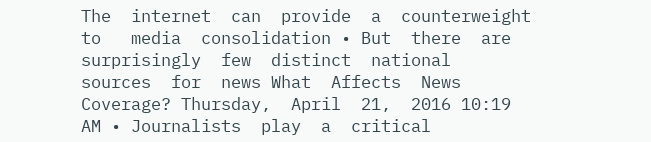The  internet  can  provide  a  counterweight  to   media  consolidation • But  there  are  surprisingly  few  distinct  national   sources  for  news What  Affects  News  Coverage? Thursday,  April  21,  2016 10:19  AM • Journalists  play  a  critical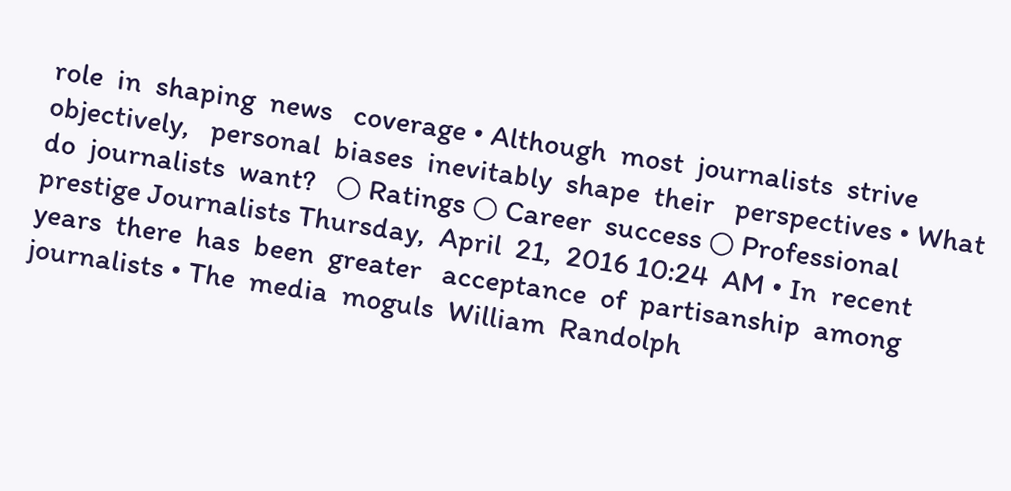role  in  shaping  news   coverage • Although  most  journalists  strive  objectively,   personal  biases  inevitably  shape  their   perspectives • What  do  journalists  want?   ○ Ratings ○ Career  success ○ Professional  prestige Journalists Thursday,  April  21,  2016 10:24  AM • In  recent  years  there  has  been  greater   acceptance  of  partisanship  among  journalists • The  media  moguls  William  Randolph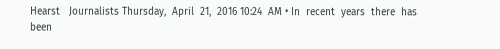Hearst   Journalists Thursday,  April  21,  2016 10:24  AM • In  recent  years  there  has  been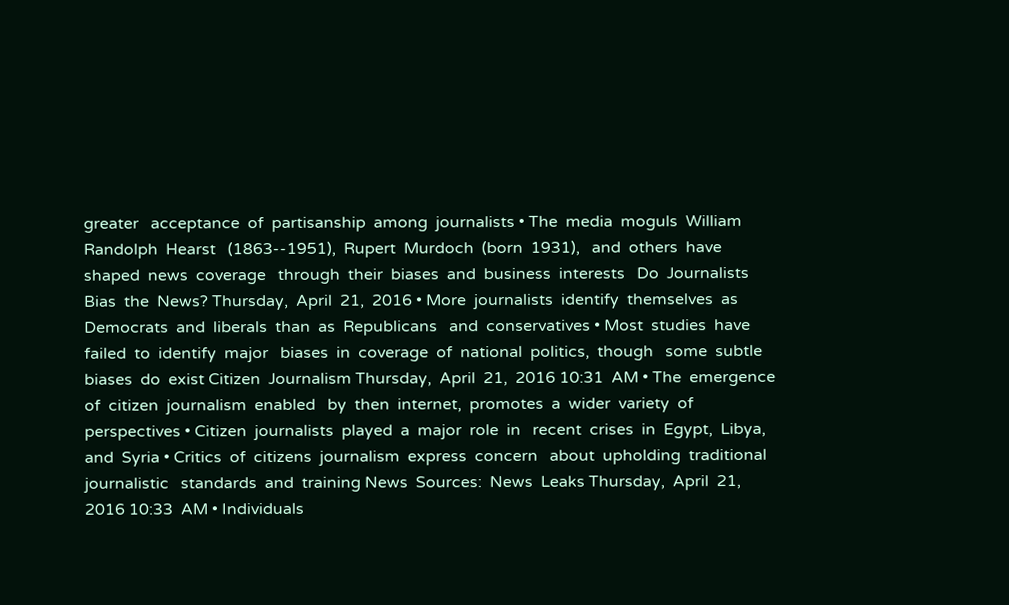greater   acceptance  of  partisanship  among  journalists • The  media  moguls  William  Randolph  Hearst   (1863-‐1951),  Rupert  Murdoch  (born  1931),   and  others  have  shaped  news  coverage   through  their  biases  and  business  interests   Do  Journalists  Bias  the  News? Thursday,  April  21,  2016 • More  journalists  identify  themselves  as   Democrats  and  liberals  than  as  Republicans   and  conservatives • Most  studies  have  failed  to  identify  major   biases  in  coverage  of  national  politics,  though   some  subtle  biases  do  exist Citizen  Journalism Thursday,  April  21,  2016 10:31  AM • The  emergence  of  citizen  journalism  enabled   by  then  internet,  promotes  a  wider  variety  of   perspectives • Citizen  journalists  played  a  major  role  in   recent  crises  in  Egypt,  Libya,  and  Syria • Critics  of  citizens  journalism  express  concern   about  upholding  traditional  journalistic   standards  and  training News  Sources:  News  Leaks Thursday,  April  21,  2016 10:33  AM • Individuals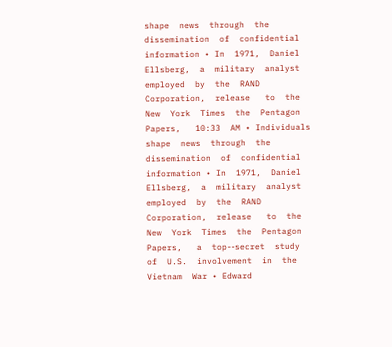shape  news  through  the   dissemination  of  confidential  information • In  1971,  Daniel  Ellsberg,  a  military  analyst   employed  by  the  RAND  Corporation,  release   to  the  New  York  Times  the  Pentagon  Papers,   10:33  AM • Individuals  shape  news  through  the   dissemination  of  confidential  information • In  1971,  Daniel  Ellsberg,  a  military  analyst   employed  by  the  RAND  Corporation,  release   to  the  New  York  Times  the  Pentagon  Papers,   a  top-‐secret  study  of  U.S.  involvement  in  the   Vietnam  War • Edward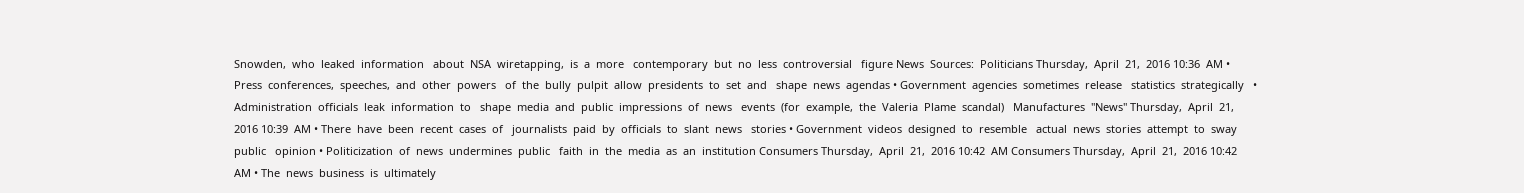Snowden,  who  leaked  information   about  NSA  wiretapping,  is  a  more   contemporary  but  no  less  controversial   figure News  Sources:  Politicians Thursday,  April  21,  2016 10:36  AM • Press  conferences,  speeches,  and  other  powers   of  the  bully  pulpit  allow  presidents  to  set  and   shape  news  agendas • Government  agencies  sometimes  release   statistics  strategically   • Administration  officials  leak  information  to   shape  media  and  public  impressions  of  news   events  (for  example,  the  Valeria  Plame  scandal)   Manufactures  "News" Thursday,  April  21,  2016 10:39  AM • There  have  been  recent  cases  of   journalists  paid  by  officials  to  slant  news   stories • Government  videos  designed  to  resemble   actual  news  stories  attempt  to  sway  public   opinion • Politicization  of  news  undermines  public   faith  in  the  media  as  an  institution Consumers Thursday,  April  21,  2016 10:42  AM Consumers Thursday,  April  21,  2016 10:42  AM • The  news  business  is  ultimately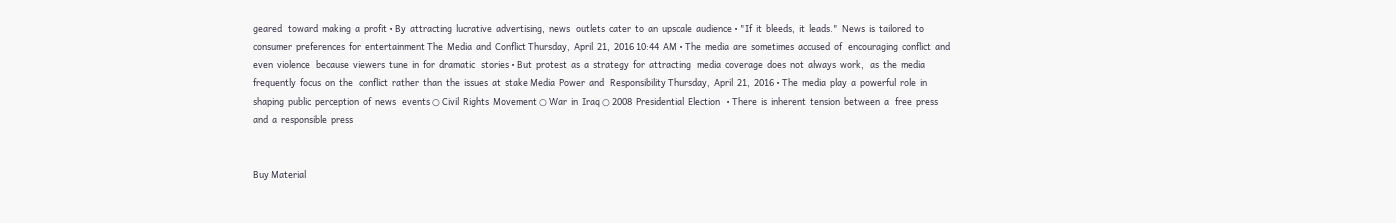geared   toward  making  a  profit • By  attracting  lucrative  advertising,  news   outlets  cater  to  an  upscale  audience • "If  it  bleeds,  it  leads."  News  is  tailored  to   consumer  preferences  for  entertainment The  Media  and  Conflict Thursday,  April  21,  2016 10:44  AM • The  media  are  sometimes  accused  of   encouraging  conflict  and  even  violence   because  viewers  tune  in  for  dramatic   stories • But  protest  as  a  strategy  for  attracting   media  coverage  does  not  always  work,   as  the  media  frequently  focus  on  the   conflict  rather  than  the  issues  at  stake Media  Power  and   Responsibility Thursday,  April  21,  2016 • The  media  play  a  powerful  role  in   shaping  public  perception  of  news   events ○ Civil  Rights  Movement ○ War  in  Iraq ○ 2008  Presidential  Election   • There  is  inherent  tension  between  a   free  press  and  a  responsible  press


Buy Material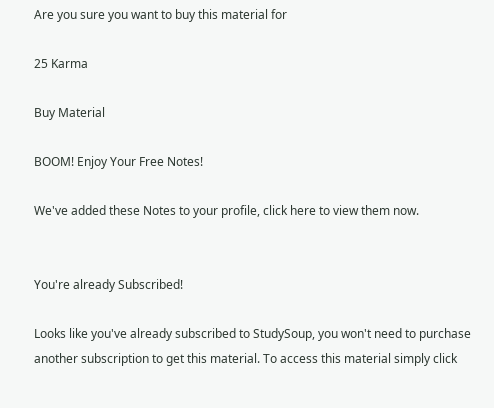Are you sure you want to buy this material for

25 Karma

Buy Material

BOOM! Enjoy Your Free Notes!

We've added these Notes to your profile, click here to view them now.


You're already Subscribed!

Looks like you've already subscribed to StudySoup, you won't need to purchase another subscription to get this material. To access this material simply click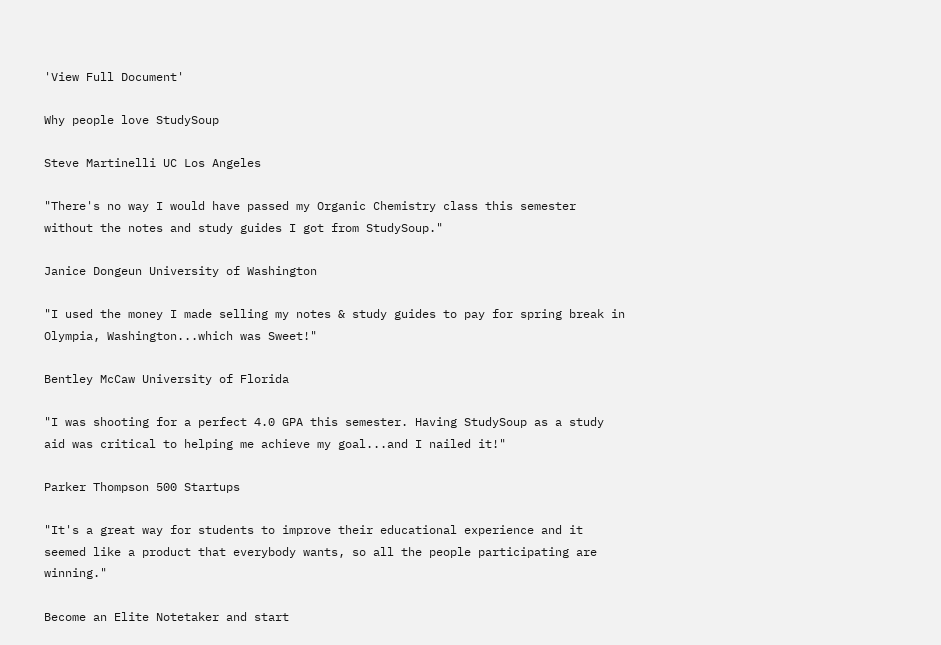'View Full Document'

Why people love StudySoup

Steve Martinelli UC Los Angeles

"There's no way I would have passed my Organic Chemistry class this semester without the notes and study guides I got from StudySoup."

Janice Dongeun University of Washington

"I used the money I made selling my notes & study guides to pay for spring break in Olympia, Washington...which was Sweet!"

Bentley McCaw University of Florida

"I was shooting for a perfect 4.0 GPA this semester. Having StudySoup as a study aid was critical to helping me achieve my goal...and I nailed it!"

Parker Thompson 500 Startups

"It's a great way for students to improve their educational experience and it seemed like a product that everybody wants, so all the people participating are winning."

Become an Elite Notetaker and start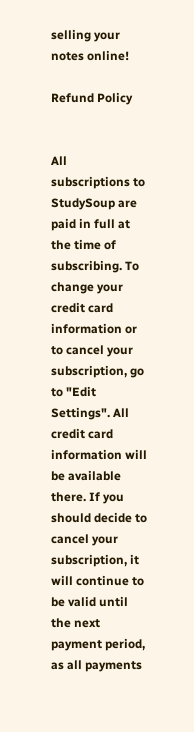selling your notes online!

Refund Policy


All subscriptions to StudySoup are paid in full at the time of subscribing. To change your credit card information or to cancel your subscription, go to "Edit Settings". All credit card information will be available there. If you should decide to cancel your subscription, it will continue to be valid until the next payment period, as all payments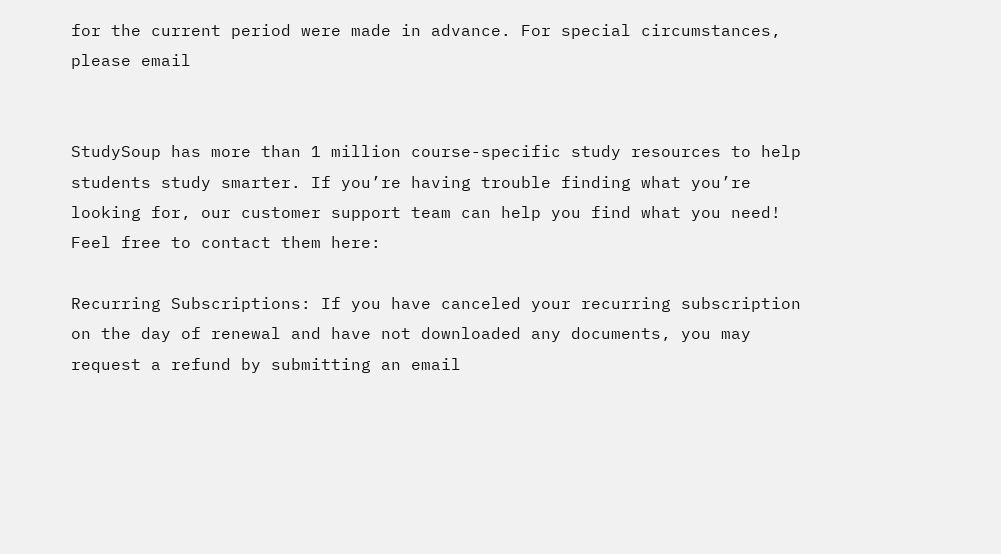for the current period were made in advance. For special circumstances, please email


StudySoup has more than 1 million course-specific study resources to help students study smarter. If you’re having trouble finding what you’re looking for, our customer support team can help you find what you need! Feel free to contact them here:

Recurring Subscriptions: If you have canceled your recurring subscription on the day of renewal and have not downloaded any documents, you may request a refund by submitting an email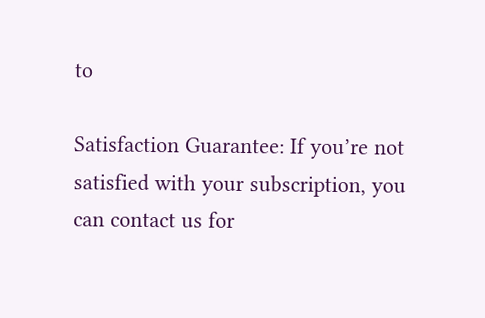to

Satisfaction Guarantee: If you’re not satisfied with your subscription, you can contact us for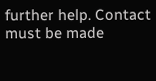further help. Contact must be made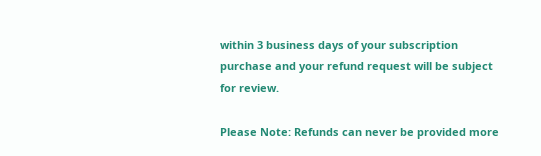within 3 business days of your subscription purchase and your refund request will be subject for review.

Please Note: Refunds can never be provided more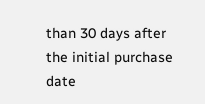than 30 days after the initial purchase date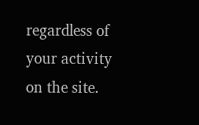regardless of your activity on the site.